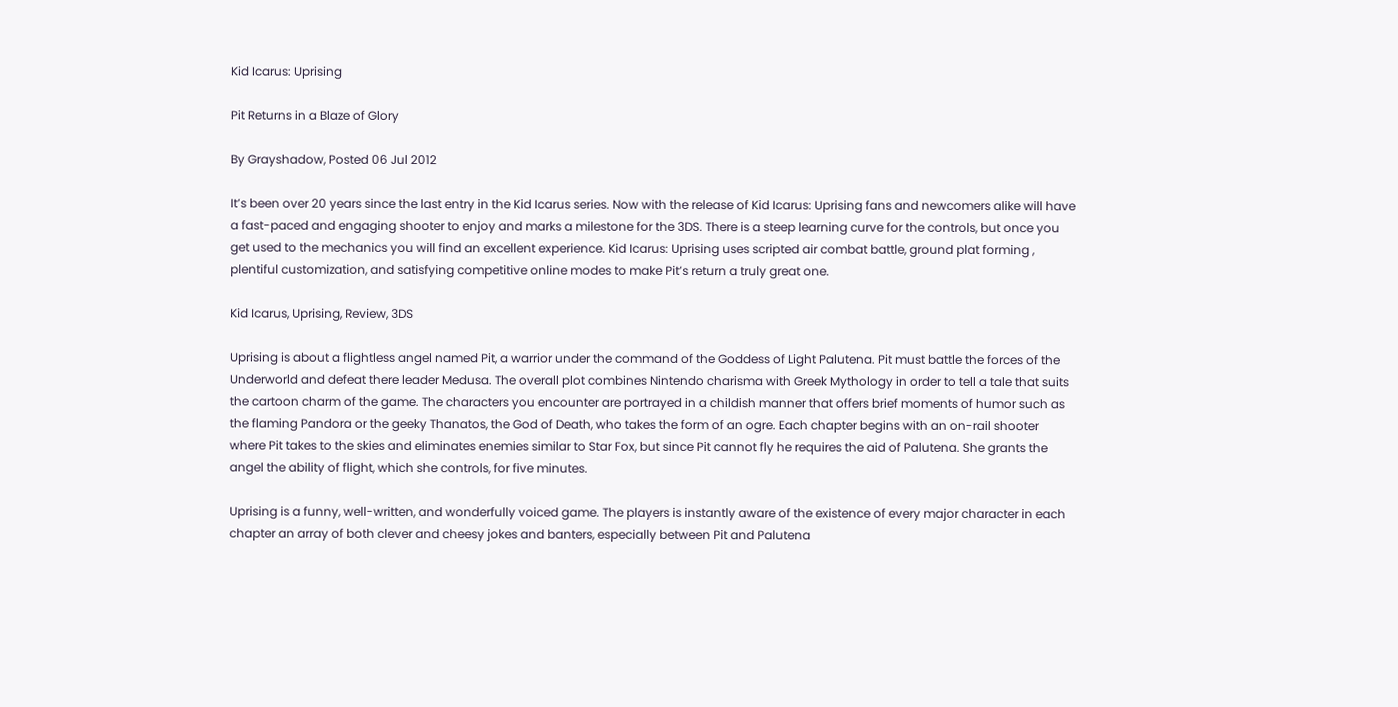Kid Icarus: Uprising

Pit Returns in a Blaze of Glory

By Grayshadow, Posted 06 Jul 2012

It’s been over 20 years since the last entry in the Kid Icarus series. Now with the release of Kid Icarus: Uprising fans and newcomers alike will have a fast-paced and engaging shooter to enjoy and marks a milestone for the 3DS. There is a steep learning curve for the controls, but once you get used to the mechanics you will find an excellent experience. Kid Icarus: Uprising uses scripted air combat battle, ground plat forming , plentiful customization, and satisfying competitive online modes to make Pit’s return a truly great one.

Kid Icarus, Uprising, Review, 3DS

Uprising is about a flightless angel named Pit, a warrior under the command of the Goddess of Light Palutena. Pit must battle the forces of the Underworld and defeat there leader Medusa. The overall plot combines Nintendo charisma with Greek Mythology in order to tell a tale that suits the cartoon charm of the game. The characters you encounter are portrayed in a childish manner that offers brief moments of humor such as the flaming Pandora or the geeky Thanatos, the God of Death, who takes the form of an ogre. Each chapter begins with an on-rail shooter where Pit takes to the skies and eliminates enemies similar to Star Fox, but since Pit cannot fly he requires the aid of Palutena. She grants the angel the ability of flight, which she controls, for five minutes.

Uprising is a funny, well-written, and wonderfully voiced game. The players is instantly aware of the existence of every major character in each chapter an array of both clever and cheesy jokes and banters, especially between Pit and Palutena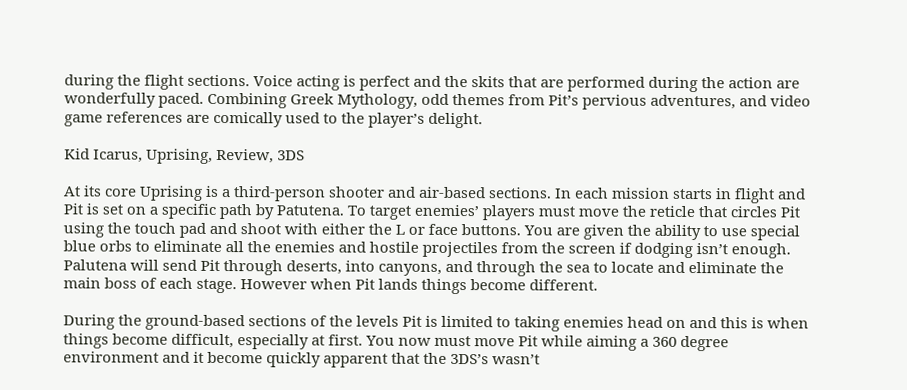during the flight sections. Voice acting is perfect and the skits that are performed during the action are wonderfully paced. Combining Greek Mythology, odd themes from Pit’s pervious adventures, and video game references are comically used to the player’s delight.

Kid Icarus, Uprising, Review, 3DS

At its core Uprising is a third-person shooter and air-based sections. In each mission starts in flight and Pit is set on a specific path by Patutena. To target enemies’ players must move the reticle that circles Pit using the touch pad and shoot with either the L or face buttons. You are given the ability to use special blue orbs to eliminate all the enemies and hostile projectiles from the screen if dodging isn’t enough. Palutena will send Pit through deserts, into canyons, and through the sea to locate and eliminate the main boss of each stage. However when Pit lands things become different.

During the ground-based sections of the levels Pit is limited to taking enemies head on and this is when things become difficult, especially at first. You now must move Pit while aiming a 360 degree environment and it become quickly apparent that the 3DS’s wasn’t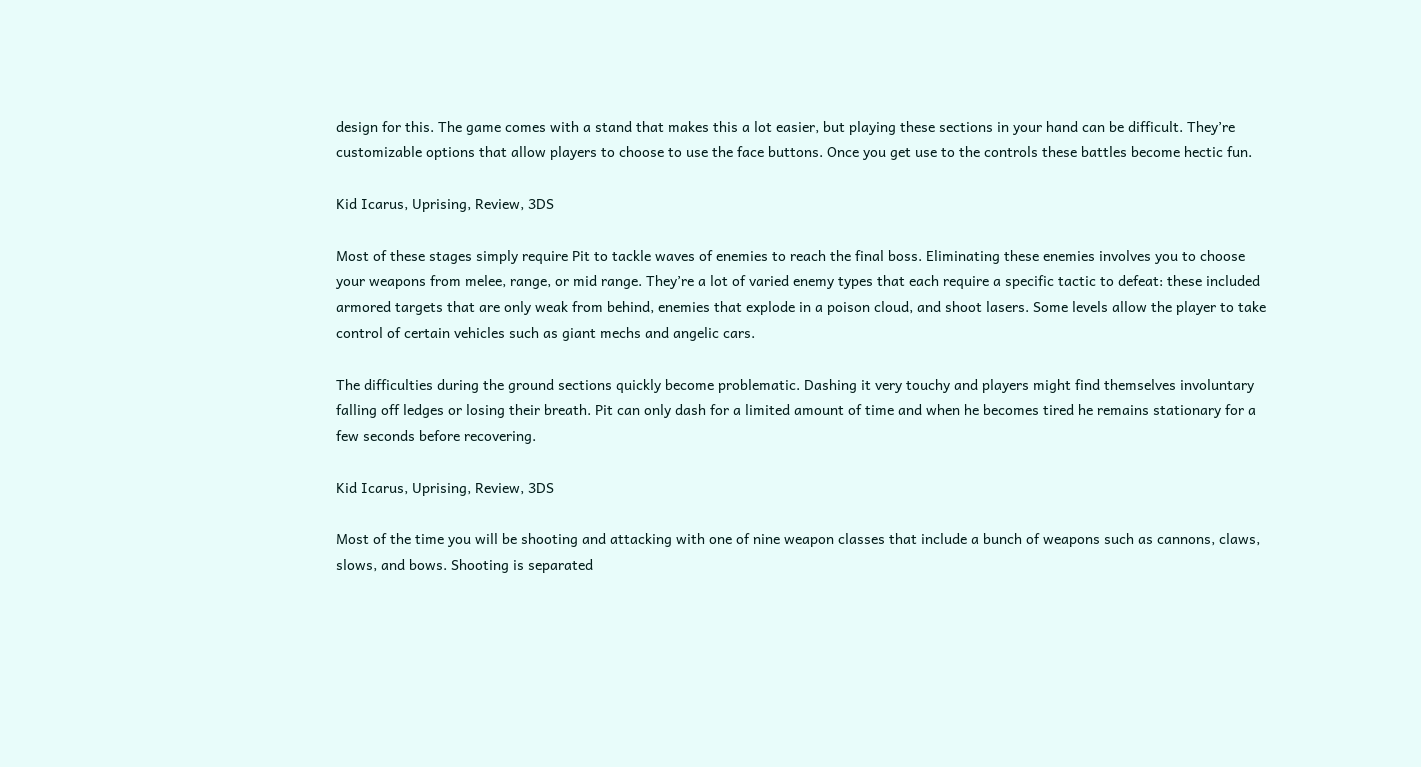design for this. The game comes with a stand that makes this a lot easier, but playing these sections in your hand can be difficult. They’re customizable options that allow players to choose to use the face buttons. Once you get use to the controls these battles become hectic fun.

Kid Icarus, Uprising, Review, 3DS

Most of these stages simply require Pit to tackle waves of enemies to reach the final boss. Eliminating these enemies involves you to choose your weapons from melee, range, or mid range. They’re a lot of varied enemy types that each require a specific tactic to defeat: these included armored targets that are only weak from behind, enemies that explode in a poison cloud, and shoot lasers. Some levels allow the player to take control of certain vehicles such as giant mechs and angelic cars.

The difficulties during the ground sections quickly become problematic. Dashing it very touchy and players might find themselves involuntary falling off ledges or losing their breath. Pit can only dash for a limited amount of time and when he becomes tired he remains stationary for a few seconds before recovering.

Kid Icarus, Uprising, Review, 3DS

Most of the time you will be shooting and attacking with one of nine weapon classes that include a bunch of weapons such as cannons, claws, slows, and bows. Shooting is separated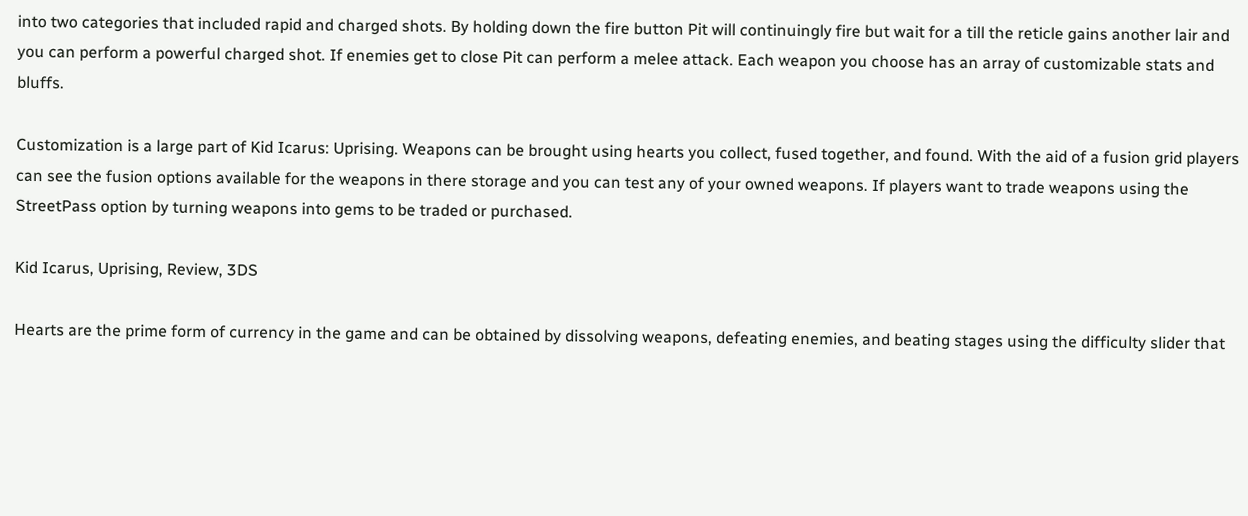into two categories that included rapid and charged shots. By holding down the fire button Pit will continuingly fire but wait for a till the reticle gains another lair and you can perform a powerful charged shot. If enemies get to close Pit can perform a melee attack. Each weapon you choose has an array of customizable stats and bluffs.

Customization is a large part of Kid Icarus: Uprising. Weapons can be brought using hearts you collect, fused together, and found. With the aid of a fusion grid players can see the fusion options available for the weapons in there storage and you can test any of your owned weapons. If players want to trade weapons using the StreetPass option by turning weapons into gems to be traded or purchased.

Kid Icarus, Uprising, Review, 3DS

Hearts are the prime form of currency in the game and can be obtained by dissolving weapons, defeating enemies, and beating stages using the difficulty slider that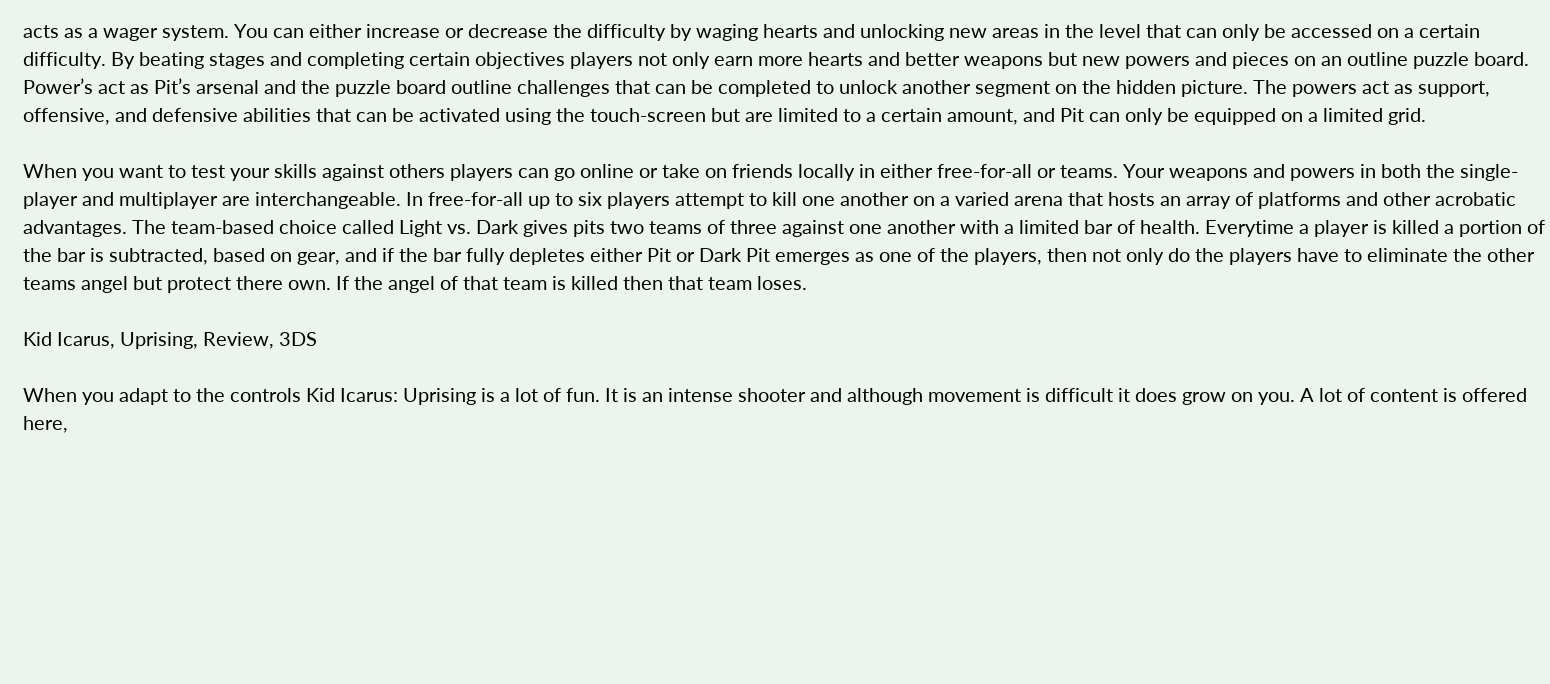acts as a wager system. You can either increase or decrease the difficulty by waging hearts and unlocking new areas in the level that can only be accessed on a certain difficulty. By beating stages and completing certain objectives players not only earn more hearts and better weapons but new powers and pieces on an outline puzzle board. Power’s act as Pit’s arsenal and the puzzle board outline challenges that can be completed to unlock another segment on the hidden picture. The powers act as support, offensive, and defensive abilities that can be activated using the touch-screen but are limited to a certain amount, and Pit can only be equipped on a limited grid.

When you want to test your skills against others players can go online or take on friends locally in either free-for-all or teams. Your weapons and powers in both the single-player and multiplayer are interchangeable. In free-for-all up to six players attempt to kill one another on a varied arena that hosts an array of platforms and other acrobatic advantages. The team-based choice called Light vs. Dark gives pits two teams of three against one another with a limited bar of health. Everytime a player is killed a portion of the bar is subtracted, based on gear, and if the bar fully depletes either Pit or Dark Pit emerges as one of the players, then not only do the players have to eliminate the other teams angel but protect there own. If the angel of that team is killed then that team loses.

Kid Icarus, Uprising, Review, 3DS

When you adapt to the controls Kid Icarus: Uprising is a lot of fun. It is an intense shooter and although movement is difficult it does grow on you. A lot of content is offered here,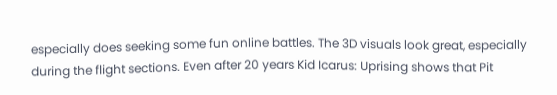especially does seeking some fun online battles. The 3D visuals look great, especially during the flight sections. Even after 20 years Kid Icarus: Uprising shows that Pit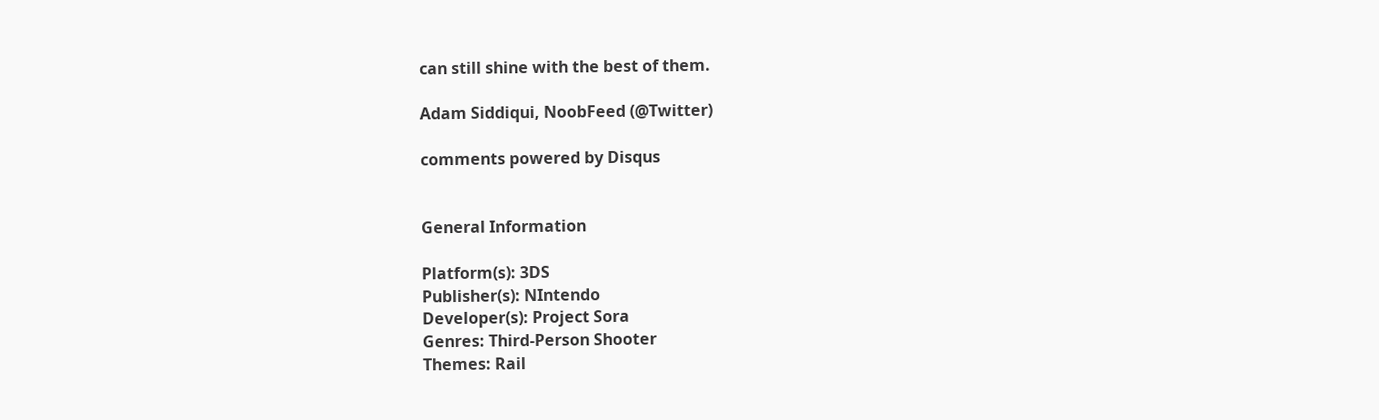can still shine with the best of them.

Adam Siddiqui, NoobFeed (@Twitter)

comments powered by Disqus


General Information

Platform(s): 3DS
Publisher(s): NIntendo
Developer(s): Project Sora
Genres: Third-Person Shooter
Themes: Rail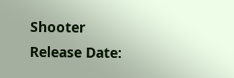Shooter
Release Date: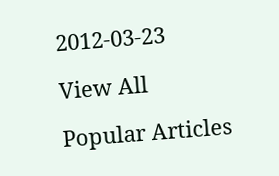2012-03-23

View All

Popular Articles